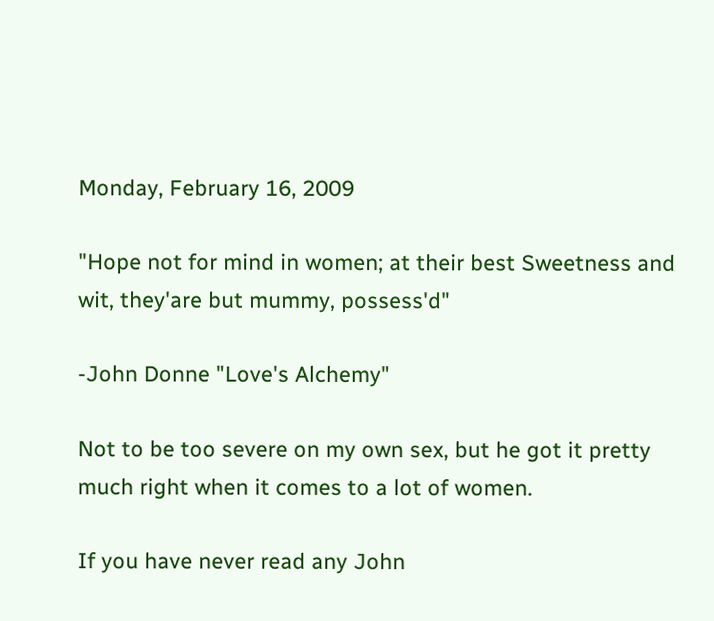Monday, February 16, 2009

"Hope not for mind in women; at their best Sweetness and wit, they'are but mummy, possess'd"

-John Donne "Love's Alchemy"

Not to be too severe on my own sex, but he got it pretty much right when it comes to a lot of women.

If you have never read any John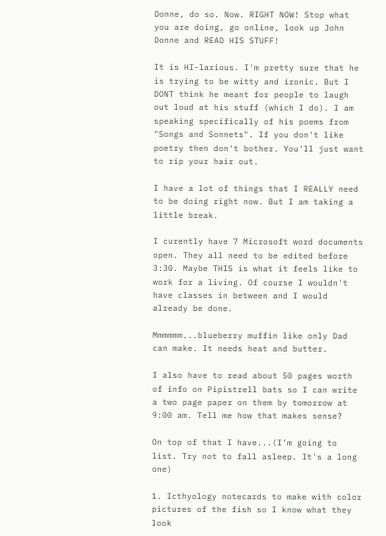Donne, do so. Now. RIGHT NOW! Stop what you are doing, go online, look up John Donne and READ HIS STUFF!

It is HI-larious. I'm pretty sure that he is trying to be witty and ironic. But I DONT think he meant for people to laugh out loud at his stuff (which I do). I am speaking specifically of his poems from "Songs and Sonnets". If you don't like poetry then don't bother. You'll just want to rip your hair out.

I have a lot of things that I REALLY need to be doing right now. But I am taking a little break.

I curently have 7 Microsoft word documents open. They all need to be edited before 3:30. Maybe THIS is what it feels like to work for a living. Of course I wouldn't have classes in between and I would already be done.

Mmmmmm...blueberry muffin like only Dad can make. It needs heat and butter.

I also have to read about 50 pages worth of info on Pipistrell bats so I can write a two page paper on them by tomorrow at 9:00 am. Tell me how that makes sense?

On top of that I have...(I'm going to list. Try not to fall asleep. It's a long one)

1. Icthyology notecards to make with color pictures of the fish so I know what they look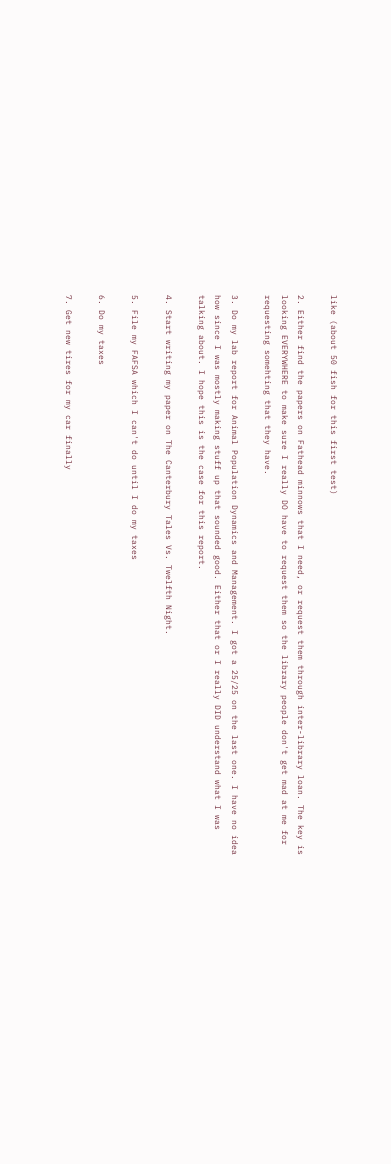like (about 50 fish for this first test)

2. Either find the papers on Fathead minnows that I need, or request them through inter-library loan. The key is looking EVERYWHERE to make sure I really DO have to request them so the library people don't get mad at me for requesting somehting that they have.

3. Do my lab report for Animal Population Dynamics and Management. I got a 25/25 on the last one. I have no idea how since I was mostly making stuff up that sounded good. Either that or I really DID understand what I was talking about. I hope this is the case for this report.

4. Start writing my paper on The Canterbury Tales Vs. Twelfth Night.

5. File my FAFSA which I can't do until I do my taxes

6. Do my taxes

7. Get new tires for my car finally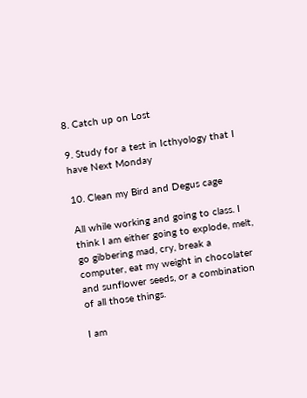8. Catch up on Lost

9. Study for a test in Icthyology that I have Next Monday

10. Clean my Bird and Degus cage

All while working and going to class. I think I am either going to explode, melt, go gibbering mad, cry, break a computer, eat my weight in chocolater and sunflower seeds, or a combination of all those things.

I am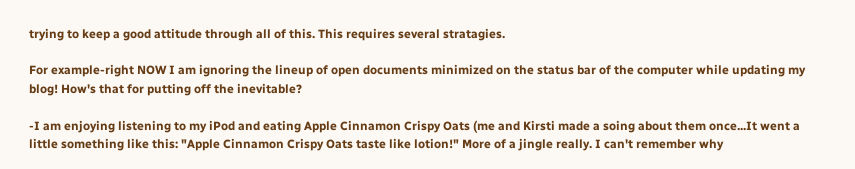trying to keep a good attitude through all of this. This requires several stratagies.

For example-right NOW I am ignoring the lineup of open documents minimized on the status bar of the computer while updating my blog! How's that for putting off the inevitable?

-I am enjoying listening to my iPod and eating Apple Cinnamon Crispy Oats (me and Kirsti made a soing about them once...It went a little something like this: "Apple Cinnamon Crispy Oats taste like lotion!" More of a jingle really. I can't remember why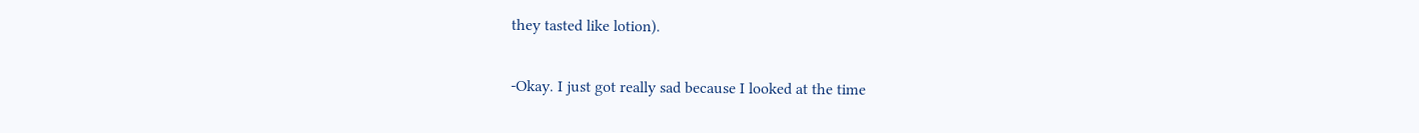they tasted like lotion).

-Okay. I just got really sad because I looked at the time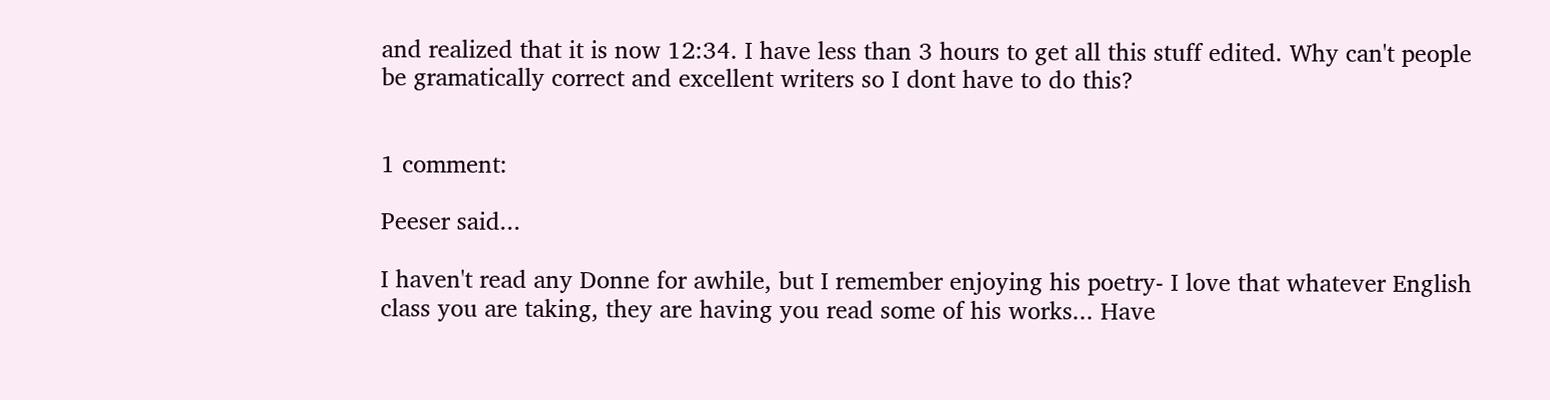and realized that it is now 12:34. I have less than 3 hours to get all this stuff edited. Why can't people be gramatically correct and excellent writers so I dont have to do this?


1 comment:

Peeser said...

I haven't read any Donne for awhile, but I remember enjoying his poetry- I love that whatever English class you are taking, they are having you read some of his works... Have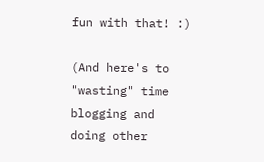fun with that! :)

(And here's to "wasting" time blogging and doing other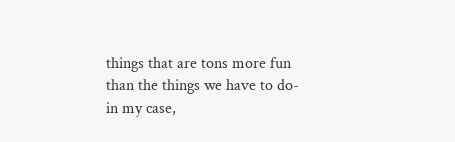things that are tons more fun than the things we have to do- in my case,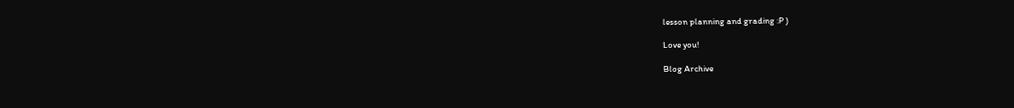lesson planning and grading :P )

Love you!

Blog Archive